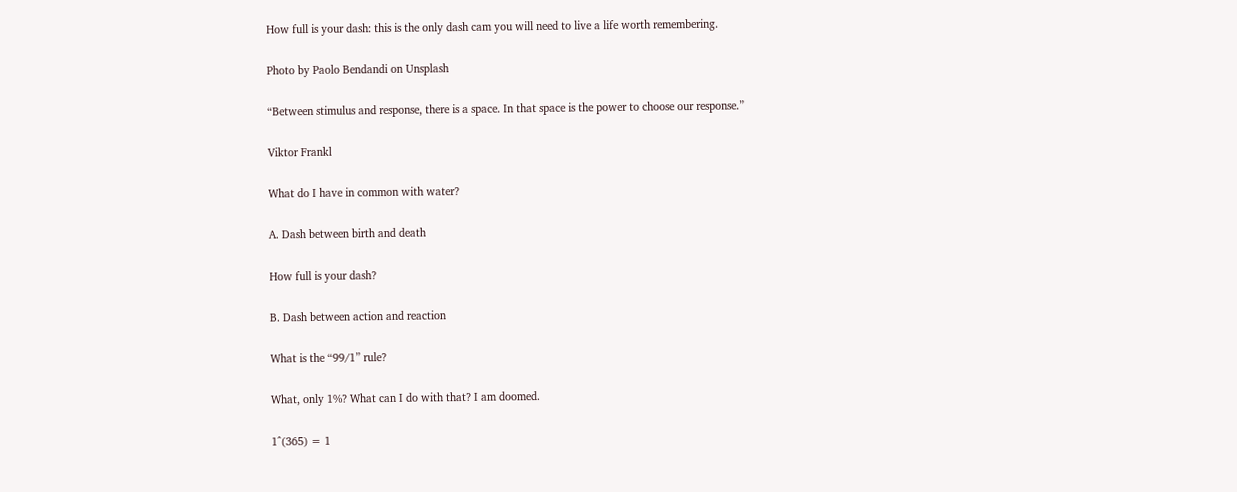How full is your dash: this is the only dash cam you will need to live a life worth remembering.

Photo by Paolo Bendandi on Unsplash

“Between stimulus and response, there is a space. In that space is the power to choose our response.”

Viktor Frankl

What do I have in common with water?

A. Dash between birth and death

How full is your dash?

B. Dash between action and reaction

What is the “99/1” rule?

What, only 1%? What can I do with that? I am doomed.

1^(365) = 1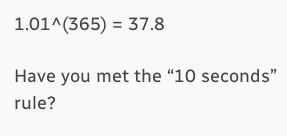1.01^(365) = 37.8

Have you met the “10 seconds” rule?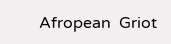Afropean  Griot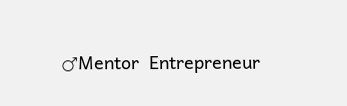♂Mentor  Entrepreneur